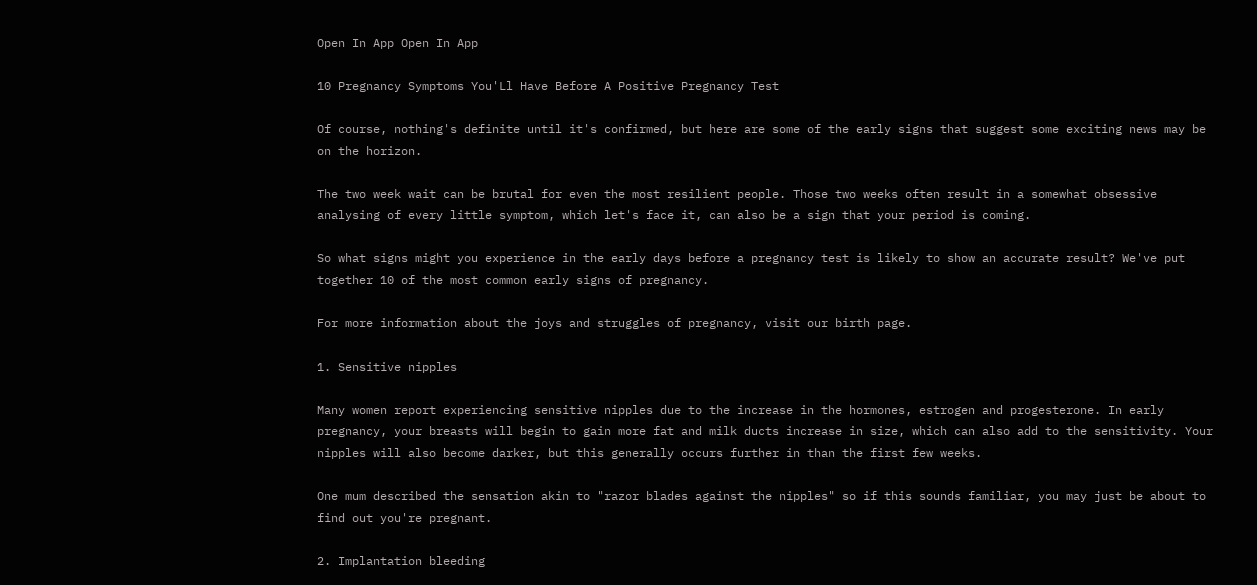Open In App Open In App

10 Pregnancy Symptoms You'Ll Have Before A Positive Pregnancy Test

Of course, nothing's definite until it's confirmed, but here are some of the early signs that suggest some exciting news may be on the horizon.

The two week wait can be brutal for even the most resilient people. Those two weeks often result in a somewhat obsessive analysing of every little symptom, which let's face it, can also be a sign that your period is coming.

So what signs might you experience in the early days before a pregnancy test is likely to show an accurate result? We've put together 10 of the most common early signs of pregnancy.

For more information about the joys and struggles of pregnancy, visit our birth page.

1. Sensitive nipples

Many women report experiencing sensitive nipples due to the increase in the hormones, estrogen and progesterone. In early pregnancy, your breasts will begin to gain more fat and milk ducts increase in size, which can also add to the sensitivity. Your nipples will also become darker, but this generally occurs further in than the first few weeks.

One mum described the sensation akin to "razor blades against the nipples" so if this sounds familiar, you may just be about to find out you're pregnant.

2. Implantation bleeding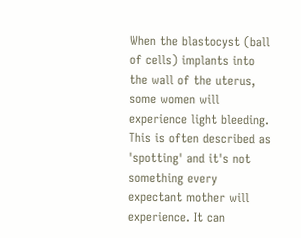When the blastocyst (ball of cells) implants into the wall of the uterus, some women will experience light bleeding. This is often described as 'spotting' and it's not something every expectant mother will experience. It can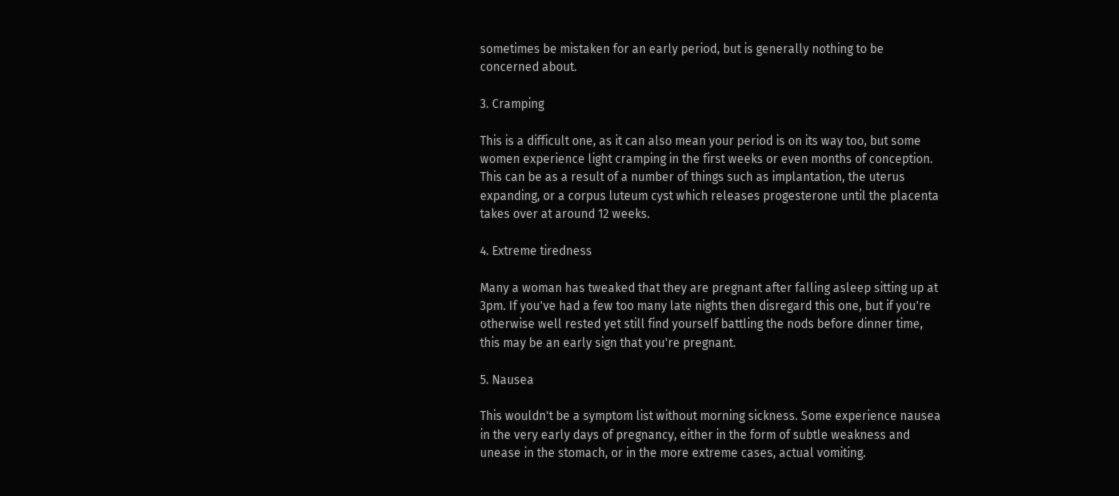sometimes be mistaken for an early period, but is generally nothing to be concerned about.

3. Cramping

This is a difficult one, as it can also mean your period is on its way too, but some women experience light cramping in the first weeks or even months of conception. This can be as a result of a number of things such as implantation, the uterus expanding, or a corpus luteum cyst which releases progesterone until the placenta takes over at around 12 weeks.

4. Extreme tiredness

Many a woman has tweaked that they are pregnant after falling asleep sitting up at 3pm. If you've had a few too many late nights then disregard this one, but if you're otherwise well rested yet still find yourself battling the nods before dinner time, this may be an early sign that you're pregnant.

5. Nausea

This wouldn't be a symptom list without morning sickness. Some experience nausea in the very early days of pregnancy, either in the form of subtle weakness and unease in the stomach, or in the more extreme cases, actual vomiting.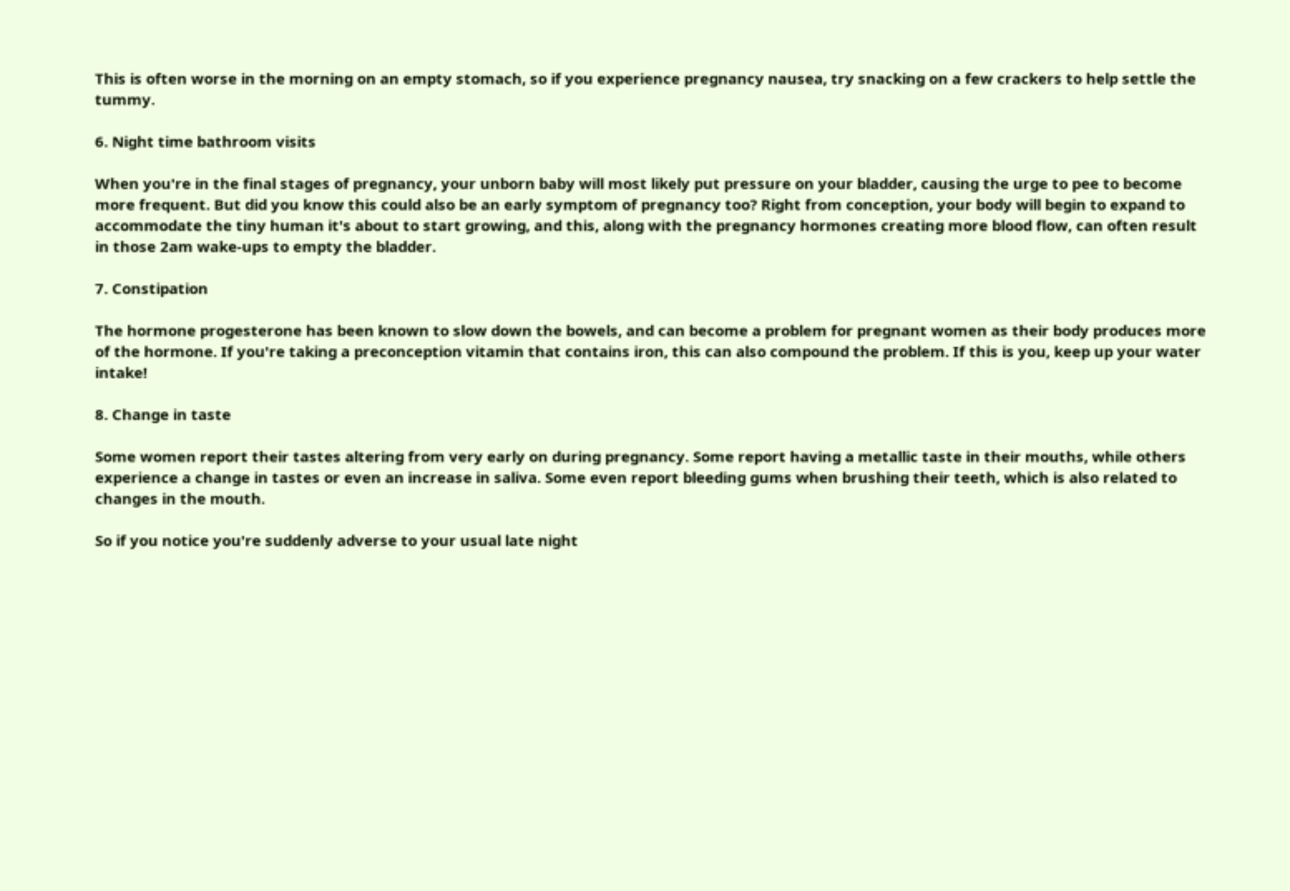This is often worse in the morning on an empty stomach, so if you experience pregnancy nausea, try snacking on a few crackers to help settle the tummy.

6. Night time bathroom visits

When you're in the final stages of pregnancy, your unborn baby will most likely put pressure on your bladder, causing the urge to pee to become more frequent. But did you know this could also be an early symptom of pregnancy too? Right from conception, your body will begin to expand to accommodate the tiny human it's about to start growing, and this, along with the pregnancy hormones creating more blood flow, can often result in those 2am wake-ups to empty the bladder.

7. Constipation

The hormone progesterone has been known to slow down the bowels, and can become a problem for pregnant women as their body produces more of the hormone. If you're taking a preconception vitamin that contains iron, this can also compound the problem. If this is you, keep up your water intake!

8. Change in taste

Some women report their tastes altering from very early on during pregnancy. Some report having a metallic taste in their mouths, while others experience a change in tastes or even an increase in saliva. Some even report bleeding gums when brushing their teeth, which is also related to changes in the mouth.

So if you notice you're suddenly adverse to your usual late night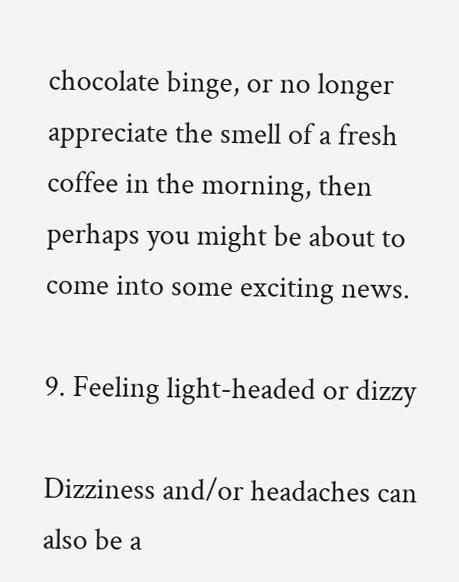chocolate binge, or no longer appreciate the smell of a fresh coffee in the morning, then perhaps you might be about to come into some exciting news.

9. Feeling light-headed or dizzy

Dizziness and/or headaches can also be a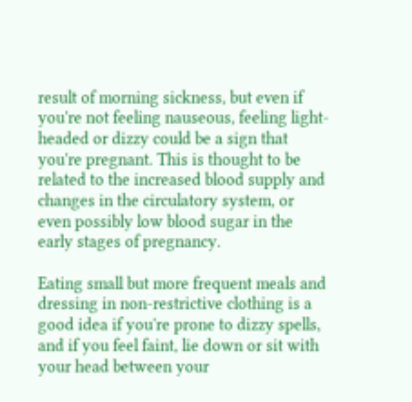result of morning sickness, but even if you're not feeling nauseous, feeling light-headed or dizzy could be a sign that you're pregnant. This is thought to be related to the increased blood supply and changes in the circulatory system, or even possibly low blood sugar in the early stages of pregnancy.

Eating small but more frequent meals and dressing in non-restrictive clothing is a good idea if you're prone to dizzy spells, and if you feel faint, lie down or sit with your head between your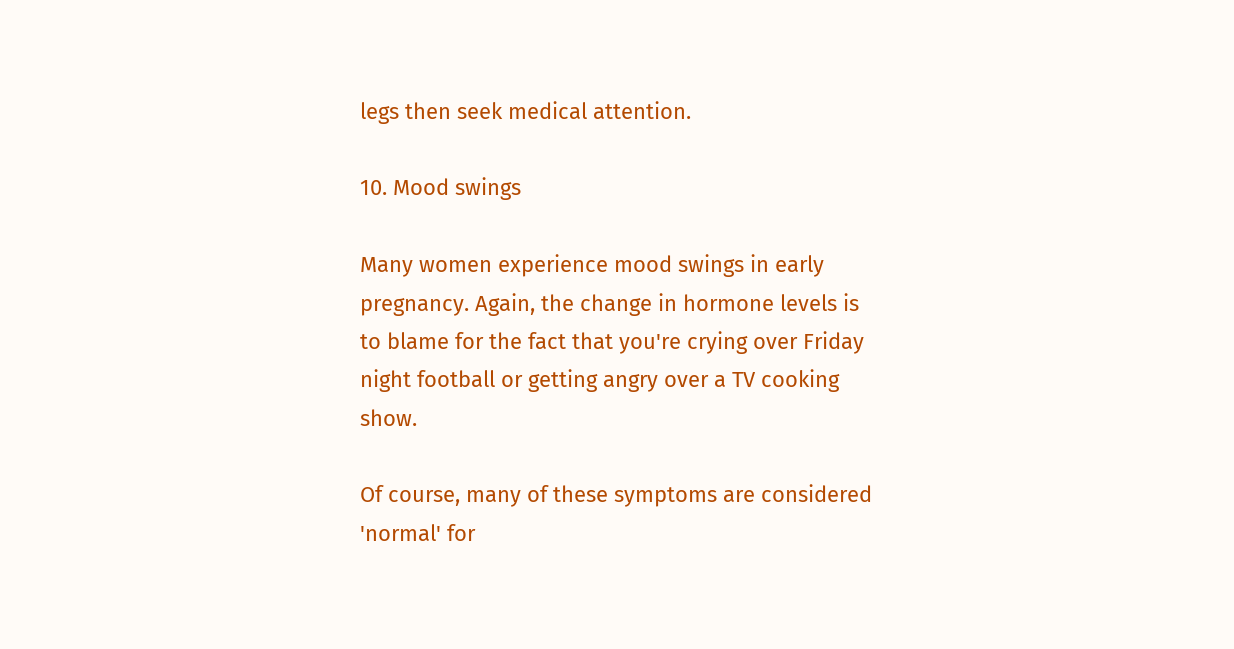legs then seek medical attention.

10. Mood swings

Many women experience mood swings in early pregnancy. Again, the change in hormone levels is to blame for the fact that you're crying over Friday night football or getting angry over a TV cooking show.

Of course, many of these symptoms are considered 'normal' for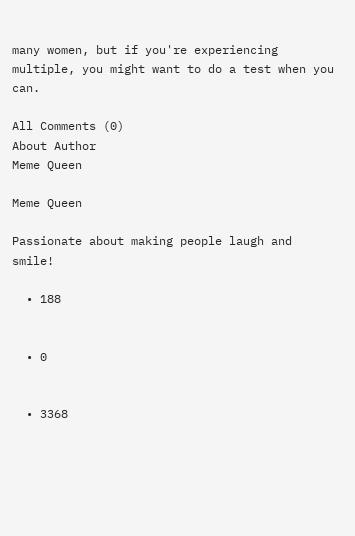many women, but if you're experiencing multiple, you might want to do a test when you can.

All Comments (0)
About Author
Meme Queen

Meme Queen

Passionate about making people laugh and smile!

  • 188


  • 0


  • 3368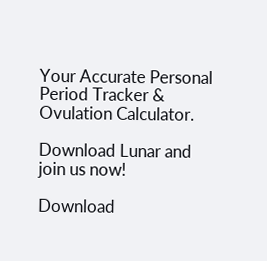Your Accurate Personal Period Tracker & Ovulation Calculator.

Download Lunar and join us now!

Download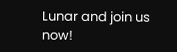Lunar and join us now!